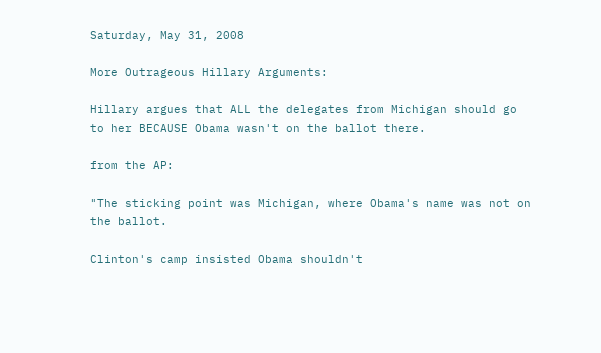Saturday, May 31, 2008

More Outrageous Hillary Arguments:

Hillary argues that ALL the delegates from Michigan should go to her BECAUSE Obama wasn't on the ballot there.

from the AP:

"The sticking point was Michigan, where Obama's name was not on the ballot.

Clinton's camp insisted Obama shouldn't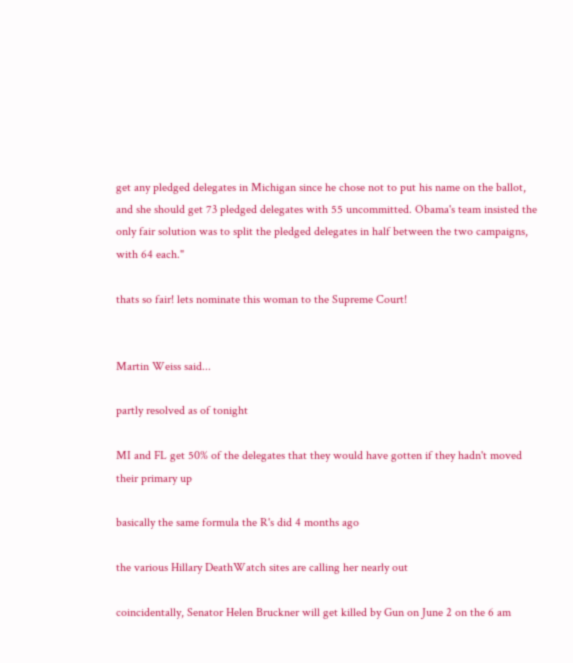get any pledged delegates in Michigan since he chose not to put his name on the ballot, and she should get 73 pledged delegates with 55 uncommitted. Obama's team insisted the only fair solution was to split the pledged delegates in half between the two campaigns, with 64 each."

thats so fair! lets nominate this woman to the Supreme Court!


Martin Weiss said...

partly resolved as of tonight

MI and FL get 50% of the delegates that they would have gotten if they hadn't moved their primary up

basically the same formula the R's did 4 months ago

the various Hillary DeathWatch sites are calling her nearly out

coincidentally, Senator Helen Bruckner will get killed by Gun on June 2 on the 6 am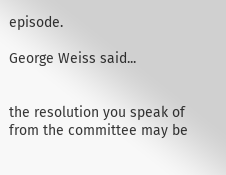episode.

George Weiss said...


the resolution you speak of from the committee may be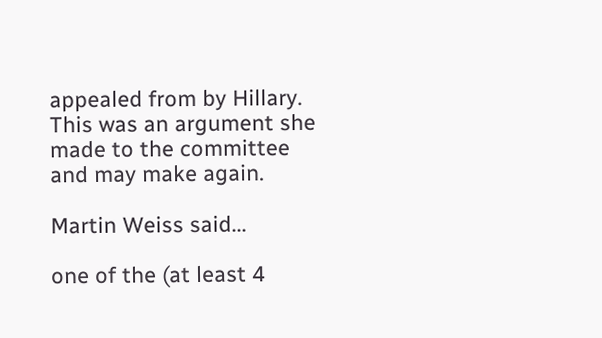appealed from by Hillary. This was an argument she made to the committee and may make again.

Martin Weiss said...

one of the (at least 4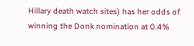Hillary death watch sites) has her odds of winning the Donk nomination at 0.4%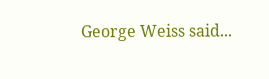George Weiss said...